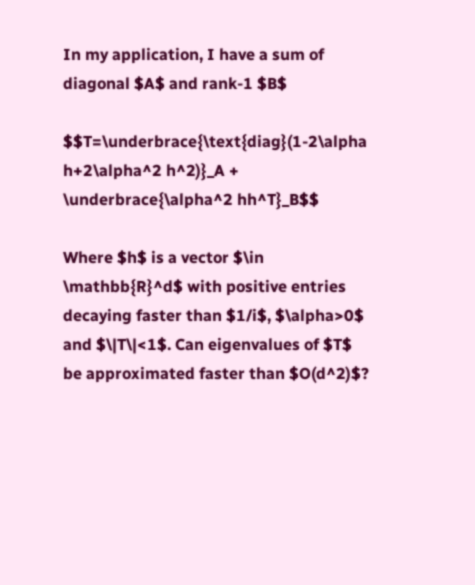In my application, I have a sum of diagonal $A$ and rank-1 $B$

$$T=\underbrace{\text{diag}(1-2\alpha h+2\alpha^2 h^2)}_A + \underbrace{\alpha^2 hh^T}_B$$

Where $h$ is a vector $\in \mathbb{R}^d$ with positive entries decaying faster than $1/i$, $\alpha>0$ and $\|T\|<1$. Can eigenvalues of $T$ be approximated faster than $O(d^2)$?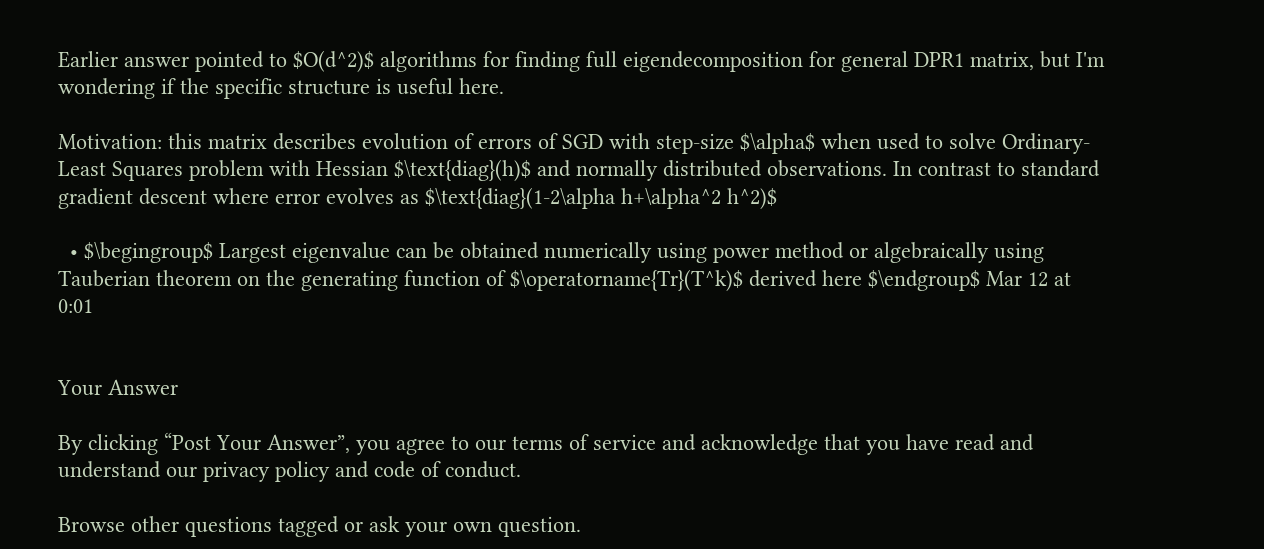Earlier answer pointed to $O(d^2)$ algorithms for finding full eigendecomposition for general DPR1 matrix, but I'm wondering if the specific structure is useful here.

Motivation: this matrix describes evolution of errors of SGD with step-size $\alpha$ when used to solve Ordinary-Least Squares problem with Hessian $\text{diag}(h)$ and normally distributed observations. In contrast to standard gradient descent where error evolves as $\text{diag}(1-2\alpha h+\alpha^2 h^2)$

  • $\begingroup$ Largest eigenvalue can be obtained numerically using power method or algebraically using Tauberian theorem on the generating function of $\operatorname{Tr}(T^k)$ derived here $\endgroup$ Mar 12 at 0:01


Your Answer

By clicking “Post Your Answer”, you agree to our terms of service and acknowledge that you have read and understand our privacy policy and code of conduct.

Browse other questions tagged or ask your own question.